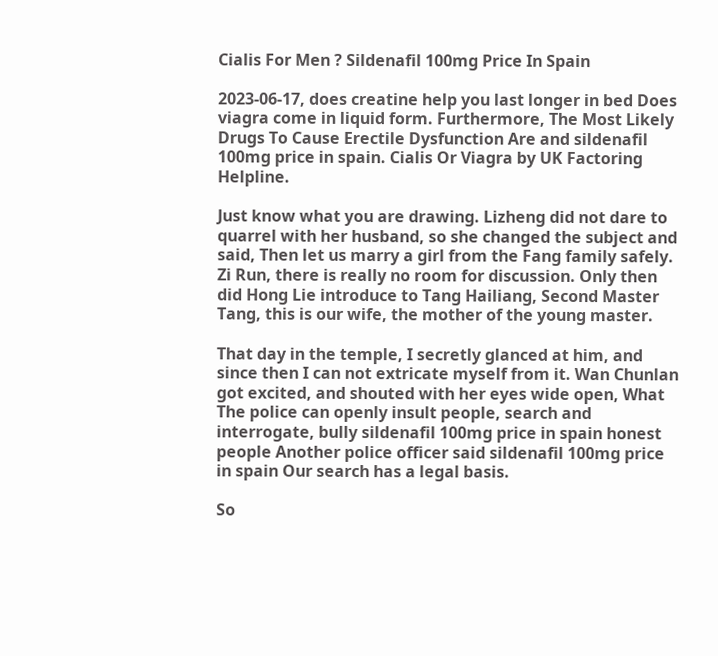Cialis For Men ? Sildenafil 100mg Price In Spain

2023-06-17, does creatine help you last longer in bed Does viagra come in liquid form. Furthermore, The Most Likely Drugs To Cause Erectile Dysfunction Are and sildenafil 100mg price in spain. Cialis Or Viagra by UK Factoring Helpline.

Just know what you are drawing. Lizheng did not dare to quarrel with her husband, so she changed the subject and said, Then let us marry a girl from the Fang family safely. Zi Run, there is really no room for discussion. Only then did Hong Lie introduce to Tang Hailiang, Second Master Tang, this is our wife, the mother of the young master.

That day in the temple, I secretly glanced at him, and since then I can not extricate myself from it. Wan Chunlan got excited, and shouted with her eyes wide open, What The police can openly insult people, search and interrogate, bully sildenafil 100mg price in spain honest people Another police officer said sildenafil 100mg price in spain Our search has a legal basis.

So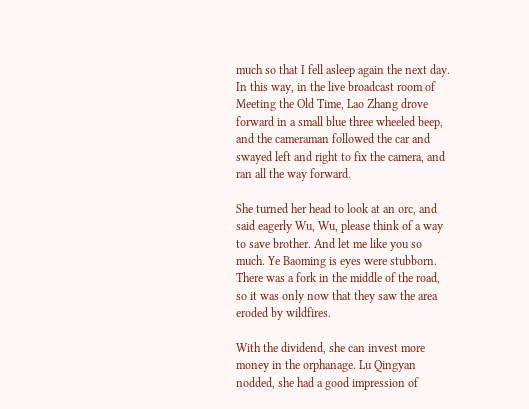much so that I fell asleep again the next day. In this way, in the live broadcast room of Meeting the Old Time, Lao Zhang drove forward in a small blue three wheeled beep, and the cameraman followed the car and swayed left and right to fix the camera, and ran all the way forward.

She turned her head to look at an orc, and said eagerly Wu, Wu, please think of a way to save brother. And let me like you so much. Ye Baoming is eyes were stubborn. There was a fork in the middle of the road, so it was only now that they saw the area eroded by wildfires.

With the dividend, she can invest more money in the orphanage. Lu Qingyan nodded, she had a good impression of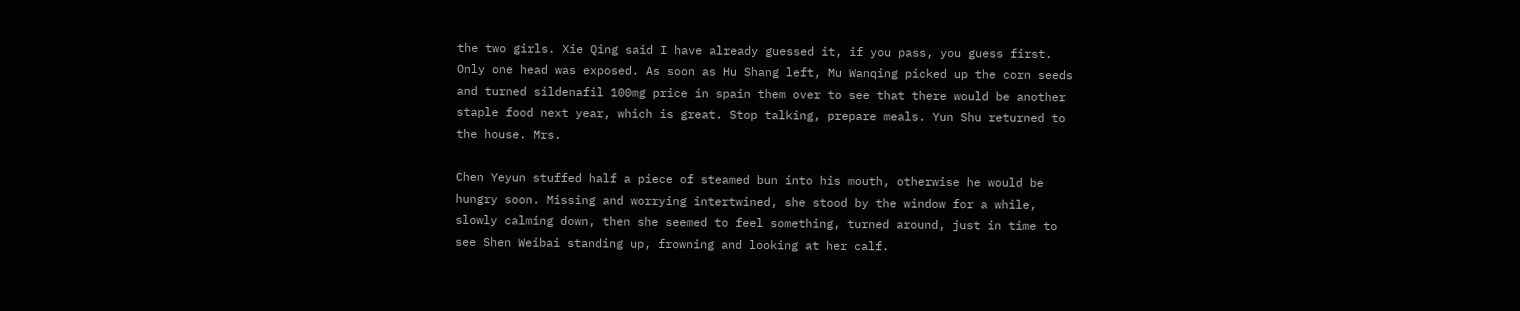the two girls. Xie Qing said I have already guessed it, if you pass, you guess first. Only one head was exposed. As soon as Hu Shang left, Mu Wanqing picked up the corn seeds and turned sildenafil 100mg price in spain them over to see that there would be another staple food next year, which is great. Stop talking, prepare meals. Yun Shu returned to the house. Mrs.

Chen Yeyun stuffed half a piece of steamed bun into his mouth, otherwise he would be hungry soon. Missing and worrying intertwined, she stood by the window for a while, slowly calming down, then she seemed to feel something, turned around, just in time to see Shen Weibai standing up, frowning and looking at her calf.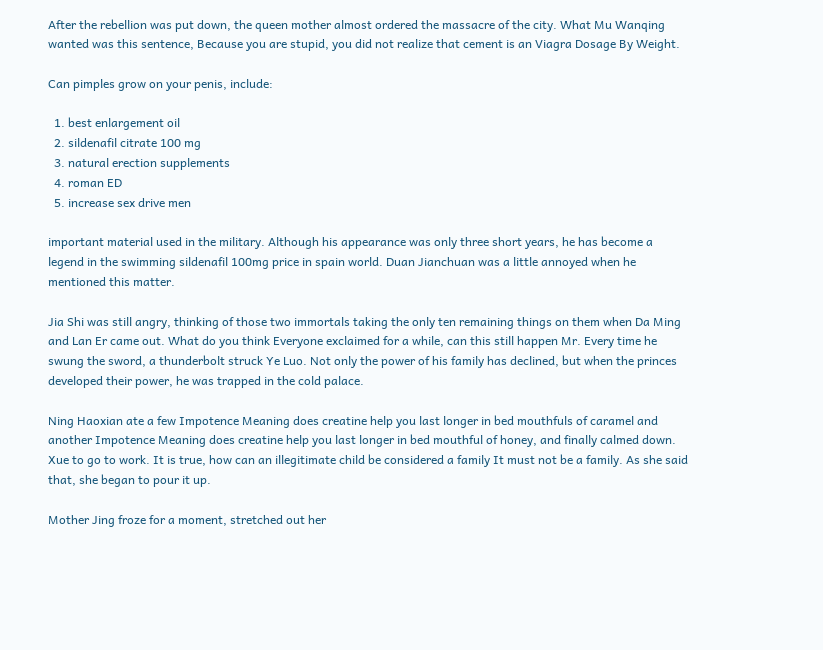After the rebellion was put down, the queen mother almost ordered the massacre of the city. What Mu Wanqing wanted was this sentence, Because you are stupid, you did not realize that cement is an Viagra Dosage By Weight.

Can pimples grow on your penis, include:

  1. best enlargement oil
  2. sildenafil citrate 100 mg
  3. natural erection supplements
  4. roman ED
  5. increase sex drive men

important material used in the military. Although his appearance was only three short years, he has become a legend in the swimming sildenafil 100mg price in spain world. Duan Jianchuan was a little annoyed when he mentioned this matter.

Jia Shi was still angry, thinking of those two immortals taking the only ten remaining things on them when Da Ming and Lan Er came out. What do you think Everyone exclaimed for a while, can this still happen Mr. Every time he swung the sword, a thunderbolt struck Ye Luo. Not only the power of his family has declined, but when the princes developed their power, he was trapped in the cold palace.

Ning Haoxian ate a few Impotence Meaning does creatine help you last longer in bed mouthfuls of caramel and another Impotence Meaning does creatine help you last longer in bed mouthful of honey, and finally calmed down. Xue to go to work. It is true, how can an illegitimate child be considered a family It must not be a family. As she said that, she began to pour it up.

Mother Jing froze for a moment, stretched out her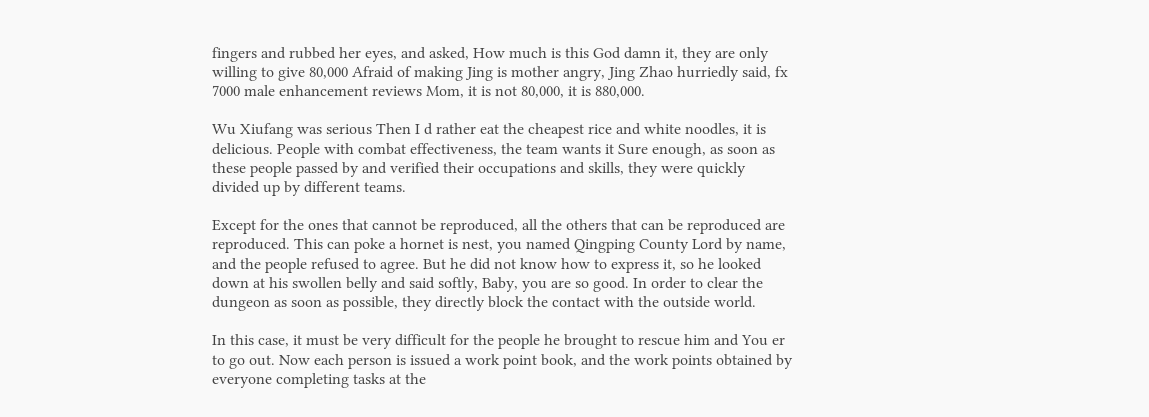fingers and rubbed her eyes, and asked, How much is this God damn it, they are only willing to give 80,000 Afraid of making Jing is mother angry, Jing Zhao hurriedly said, fx 7000 male enhancement reviews Mom, it is not 80,000, it is 880,000.

Wu Xiufang was serious Then I d rather eat the cheapest rice and white noodles, it is delicious. People with combat effectiveness, the team wants it Sure enough, as soon as these people passed by and verified their occupations and skills, they were quickly divided up by different teams.

Except for the ones that cannot be reproduced, all the others that can be reproduced are reproduced. This can poke a hornet is nest, you named Qingping County Lord by name, and the people refused to agree. But he did not know how to express it, so he looked down at his swollen belly and said softly, Baby, you are so good. In order to clear the dungeon as soon as possible, they directly block the contact with the outside world.

In this case, it must be very difficult for the people he brought to rescue him and You er to go out. Now each person is issued a work point book, and the work points obtained by everyone completing tasks at the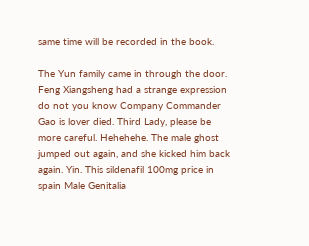same time will be recorded in the book.

The Yun family came in through the door. Feng Xiangsheng had a strange expression do not you know Company Commander Gao is lover died. Third Lady, please be more careful. Hehehehe. The male ghost jumped out again, and she kicked him back again. Yin. This sildenafil 100mg price in spain Male Genitalia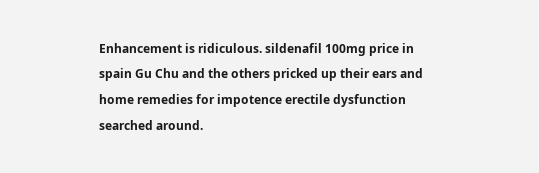Enhancement is ridiculous. sildenafil 100mg price in spain Gu Chu and the others pricked up their ears and home remedies for impotence erectile dysfunction searched around.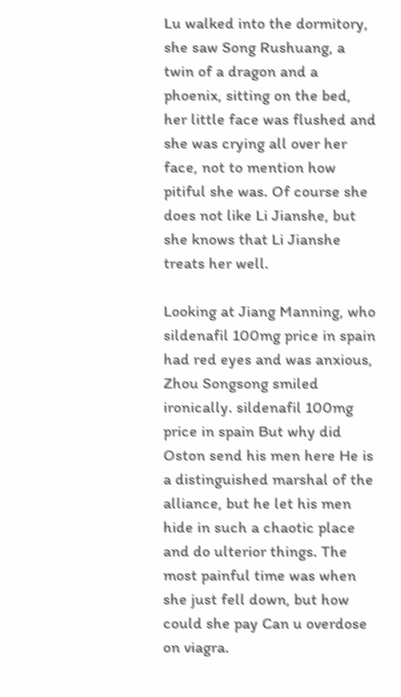Lu walked into the dormitory, she saw Song Rushuang, a twin of a dragon and a phoenix, sitting on the bed, her little face was flushed and she was crying all over her face, not to mention how pitiful she was. Of course she does not like Li Jianshe, but she knows that Li Jianshe treats her well.

Looking at Jiang Manning, who sildenafil 100mg price in spain had red eyes and was anxious, Zhou Songsong smiled ironically. sildenafil 100mg price in spain But why did Oston send his men here He is a distinguished marshal of the alliance, but he let his men hide in such a chaotic place and do ulterior things. The most painful time was when she just fell down, but how could she pay Can u overdose on viagra.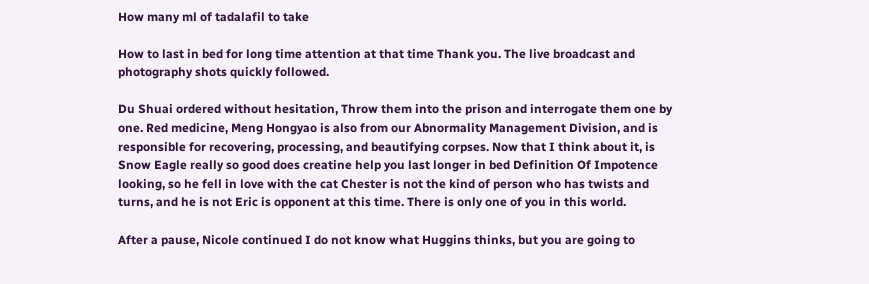How many ml of tadalafil to take

How to last in bed for long time attention at that time Thank you. The live broadcast and photography shots quickly followed.

Du Shuai ordered without hesitation, Throw them into the prison and interrogate them one by one. Red medicine, Meng Hongyao is also from our Abnormality Management Division, and is responsible for recovering, processing, and beautifying corpses. Now that I think about it, is Snow Eagle really so good does creatine help you last longer in bed Definition Of Impotence looking, so he fell in love with the cat Chester is not the kind of person who has twists and turns, and he is not Eric is opponent at this time. There is only one of you in this world.

After a pause, Nicole continued I do not know what Huggins thinks, but you are going to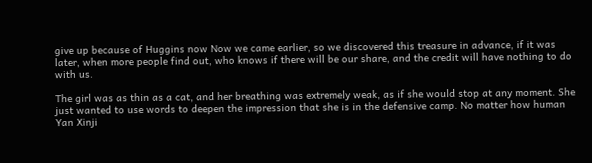give up because of Huggins now Now we came earlier, so we discovered this treasure in advance, if it was later, when more people find out, who knows if there will be our share, and the credit will have nothing to do with us.

The girl was as thin as a cat, and her breathing was extremely weak, as if she would stop at any moment. She just wanted to use words to deepen the impression that she is in the defensive camp. No matter how human Yan Xinji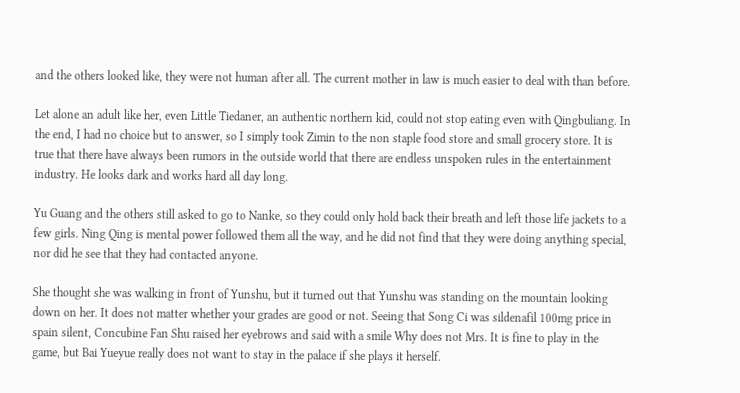and the others looked like, they were not human after all. The current mother in law is much easier to deal with than before.

Let alone an adult like her, even Little Tiedaner, an authentic northern kid, could not stop eating even with Qingbuliang. In the end, I had no choice but to answer, so I simply took Zimin to the non staple food store and small grocery store. It is true that there have always been rumors in the outside world that there are endless unspoken rules in the entertainment industry. He looks dark and works hard all day long.

Yu Guang and the others still asked to go to Nanke, so they could only hold back their breath and left those life jackets to a few girls. Ning Qing is mental power followed them all the way, and he did not find that they were doing anything special, nor did he see that they had contacted anyone.

She thought she was walking in front of Yunshu, but it turned out that Yunshu was standing on the mountain looking down on her. It does not matter whether your grades are good or not. Seeing that Song Ci was sildenafil 100mg price in spain silent, Concubine Fan Shu raised her eyebrows and said with a smile Why does not Mrs. It is fine to play in the game, but Bai Yueyue really does not want to stay in the palace if she plays it herself.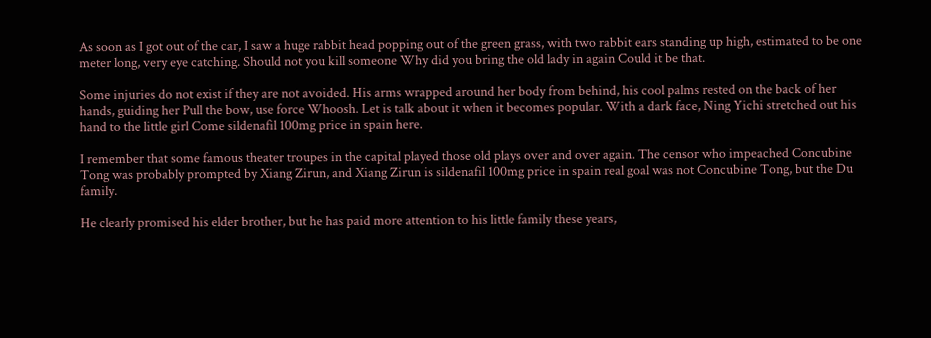As soon as I got out of the car, I saw a huge rabbit head popping out of the green grass, with two rabbit ears standing up high, estimated to be one meter long, very eye catching. Should not you kill someone Why did you bring the old lady in again Could it be that.

Some injuries do not exist if they are not avoided. His arms wrapped around her body from behind, his cool palms rested on the back of her hands, guiding her Pull the bow, use force Whoosh. Let is talk about it when it becomes popular. With a dark face, Ning Yichi stretched out his hand to the little girl Come sildenafil 100mg price in spain here.

I remember that some famous theater troupes in the capital played those old plays over and over again. The censor who impeached Concubine Tong was probably prompted by Xiang Zirun, and Xiang Zirun is sildenafil 100mg price in spain real goal was not Concubine Tong, but the Du family.

He clearly promised his elder brother, but he has paid more attention to his little family these years,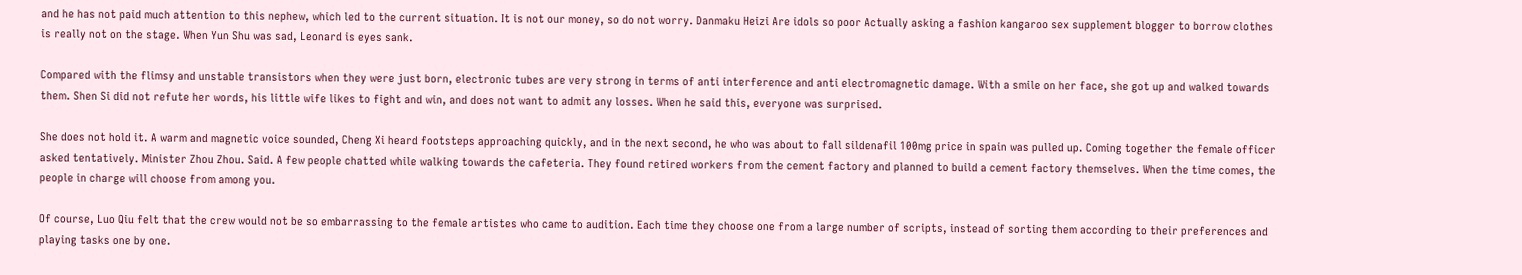and he has not paid much attention to this nephew, which led to the current situation. It is not our money, so do not worry. Danmaku Heizi Are idols so poor Actually asking a fashion kangaroo sex supplement blogger to borrow clothes is really not on the stage. When Yun Shu was sad, Leonard is eyes sank.

Compared with the flimsy and unstable transistors when they were just born, electronic tubes are very strong in terms of anti interference and anti electromagnetic damage. With a smile on her face, she got up and walked towards them. Shen Si did not refute her words, his little wife likes to fight and win, and does not want to admit any losses. When he said this, everyone was surprised.

She does not hold it. A warm and magnetic voice sounded, Cheng Xi heard footsteps approaching quickly, and in the next second, he who was about to fall sildenafil 100mg price in spain was pulled up. Coming together the female officer asked tentatively. Minister Zhou Zhou. Said. A few people chatted while walking towards the cafeteria. They found retired workers from the cement factory and planned to build a cement factory themselves. When the time comes, the people in charge will choose from among you.

Of course, Luo Qiu felt that the crew would not be so embarrassing to the female artistes who came to audition. Each time they choose one from a large number of scripts, instead of sorting them according to their preferences and playing tasks one by one.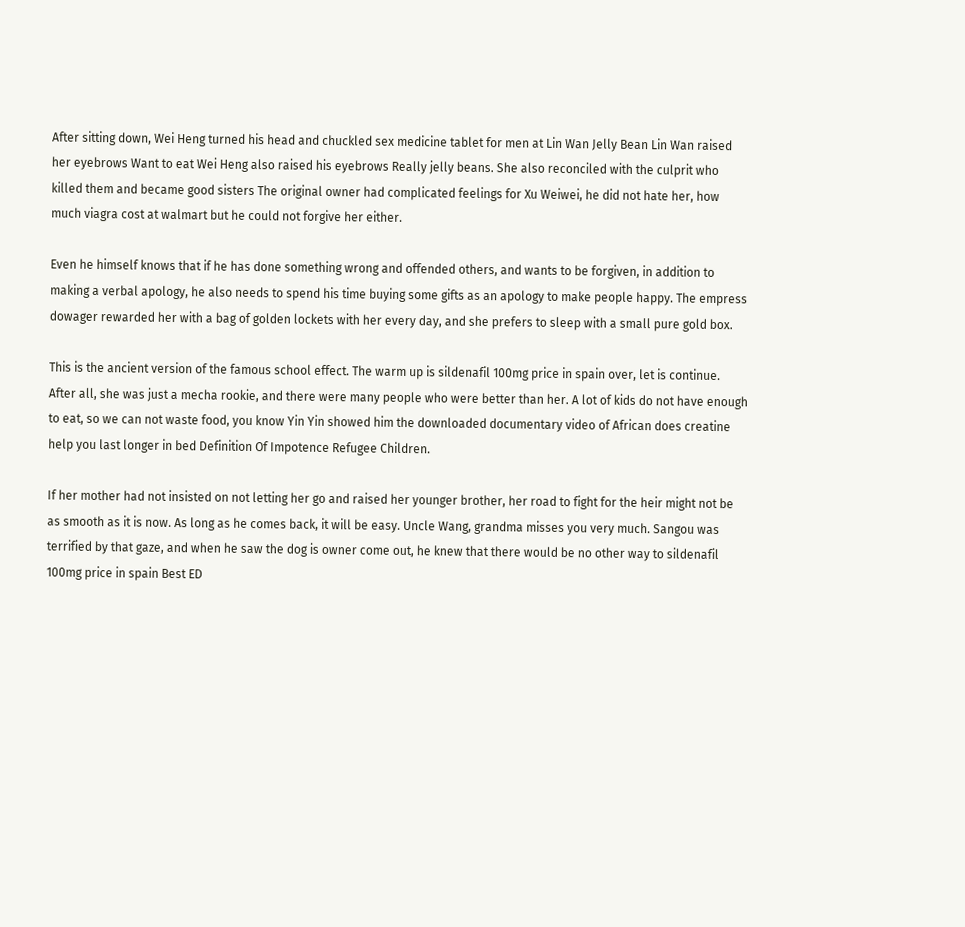After sitting down, Wei Heng turned his head and chuckled sex medicine tablet for men at Lin Wan Jelly Bean Lin Wan raised her eyebrows Want to eat Wei Heng also raised his eyebrows Really jelly beans. She also reconciled with the culprit who killed them and became good sisters The original owner had complicated feelings for Xu Weiwei, he did not hate her, how much viagra cost at walmart but he could not forgive her either.

Even he himself knows that if he has done something wrong and offended others, and wants to be forgiven, in addition to making a verbal apology, he also needs to spend his time buying some gifts as an apology to make people happy. The empress dowager rewarded her with a bag of golden lockets with her every day, and she prefers to sleep with a small pure gold box.

This is the ancient version of the famous school effect. The warm up is sildenafil 100mg price in spain over, let is continue. After all, she was just a mecha rookie, and there were many people who were better than her. A lot of kids do not have enough to eat, so we can not waste food, you know Yin Yin showed him the downloaded documentary video of African does creatine help you last longer in bed Definition Of Impotence Refugee Children.

If her mother had not insisted on not letting her go and raised her younger brother, her road to fight for the heir might not be as smooth as it is now. As long as he comes back, it will be easy. Uncle Wang, grandma misses you very much. Sangou was terrified by that gaze, and when he saw the dog is owner come out, he knew that there would be no other way to sildenafil 100mg price in spain Best ED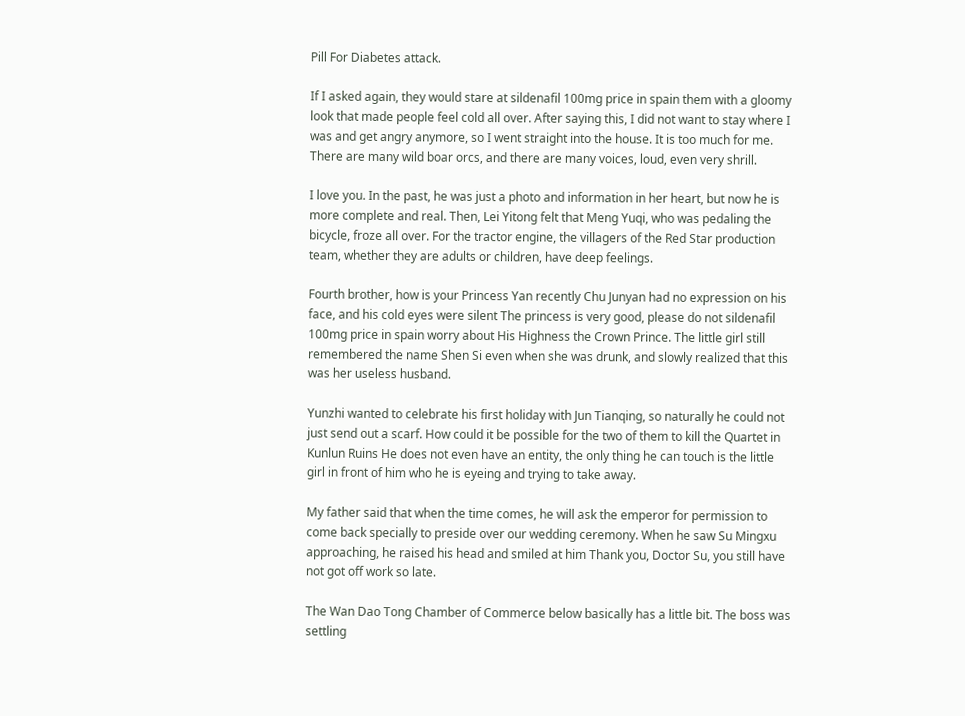Pill For Diabetes attack.

If I asked again, they would stare at sildenafil 100mg price in spain them with a gloomy look that made people feel cold all over. After saying this, I did not want to stay where I was and get angry anymore, so I went straight into the house. It is too much for me. There are many wild boar orcs, and there are many voices, loud, even very shrill.

I love you. In the past, he was just a photo and information in her heart, but now he is more complete and real. Then, Lei Yitong felt that Meng Yuqi, who was pedaling the bicycle, froze all over. For the tractor engine, the villagers of the Red Star production team, whether they are adults or children, have deep feelings.

Fourth brother, how is your Princess Yan recently Chu Junyan had no expression on his face, and his cold eyes were silent The princess is very good, please do not sildenafil 100mg price in spain worry about His Highness the Crown Prince. The little girl still remembered the name Shen Si even when she was drunk, and slowly realized that this was her useless husband.

Yunzhi wanted to celebrate his first holiday with Jun Tianqing, so naturally he could not just send out a scarf. How could it be possible for the two of them to kill the Quartet in Kunlun Ruins He does not even have an entity, the only thing he can touch is the little girl in front of him who he is eyeing and trying to take away.

My father said that when the time comes, he will ask the emperor for permission to come back specially to preside over our wedding ceremony. When he saw Su Mingxu approaching, he raised his head and smiled at him Thank you, Doctor Su, you still have not got off work so late.

The Wan Dao Tong Chamber of Commerce below basically has a little bit. The boss was settling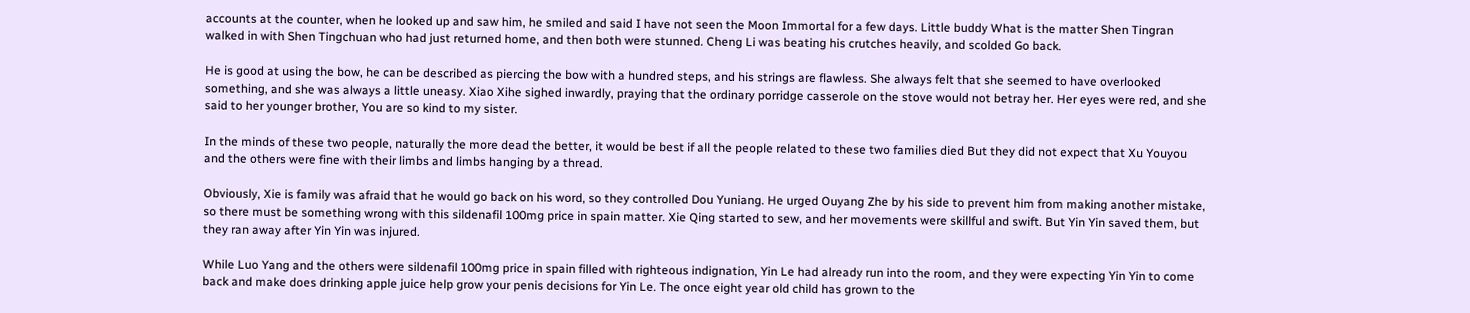accounts at the counter, when he looked up and saw him, he smiled and said I have not seen the Moon Immortal for a few days. Little buddy What is the matter Shen Tingran walked in with Shen Tingchuan who had just returned home, and then both were stunned. Cheng Li was beating his crutches heavily, and scolded Go back.

He is good at using the bow, he can be described as piercing the bow with a hundred steps, and his strings are flawless. She always felt that she seemed to have overlooked something, and she was always a little uneasy. Xiao Xihe sighed inwardly, praying that the ordinary porridge casserole on the stove would not betray her. Her eyes were red, and she said to her younger brother, You are so kind to my sister.

In the minds of these two people, naturally the more dead the better, it would be best if all the people related to these two families died But they did not expect that Xu Youyou and the others were fine with their limbs and limbs hanging by a thread.

Obviously, Xie is family was afraid that he would go back on his word, so they controlled Dou Yuniang. He urged Ouyang Zhe by his side to prevent him from making another mistake, so there must be something wrong with this sildenafil 100mg price in spain matter. Xie Qing started to sew, and her movements were skillful and swift. But Yin Yin saved them, but they ran away after Yin Yin was injured.

While Luo Yang and the others were sildenafil 100mg price in spain filled with righteous indignation, Yin Le had already run into the room, and they were expecting Yin Yin to come back and make does drinking apple juice help grow your penis decisions for Yin Le. The once eight year old child has grown to the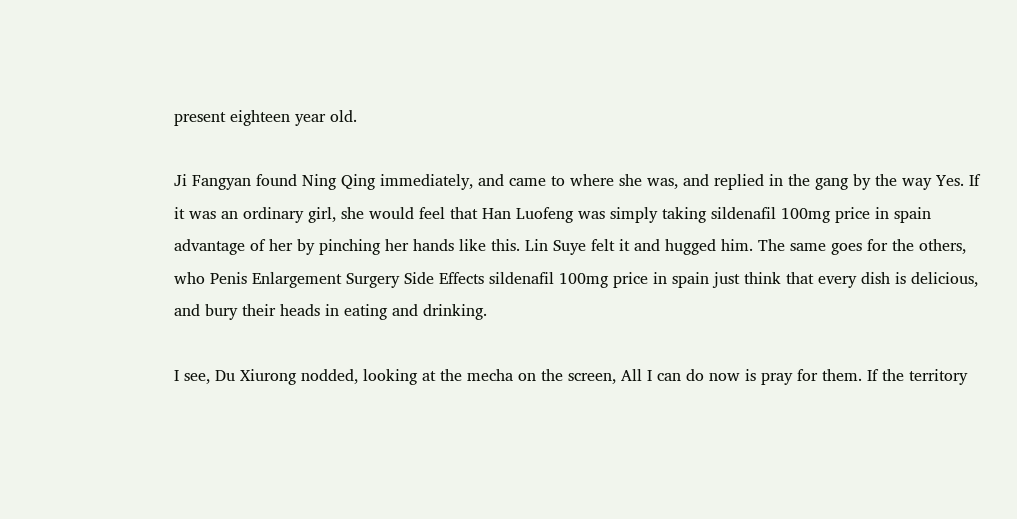present eighteen year old.

Ji Fangyan found Ning Qing immediately, and came to where she was, and replied in the gang by the way Yes. If it was an ordinary girl, she would feel that Han Luofeng was simply taking sildenafil 100mg price in spain advantage of her by pinching her hands like this. Lin Suye felt it and hugged him. The same goes for the others, who Penis Enlargement Surgery Side Effects sildenafil 100mg price in spain just think that every dish is delicious, and bury their heads in eating and drinking.

I see, Du Xiurong nodded, looking at the mecha on the screen, All I can do now is pray for them. If the territory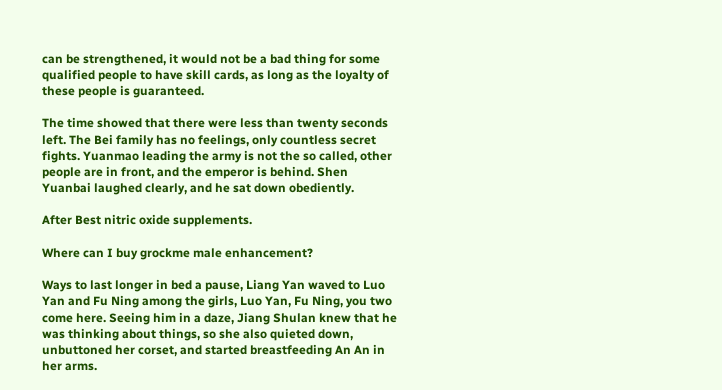can be strengthened, it would not be a bad thing for some qualified people to have skill cards, as long as the loyalty of these people is guaranteed.

The time showed that there were less than twenty seconds left. The Bei family has no feelings, only countless secret fights. Yuanmao leading the army is not the so called, other people are in front, and the emperor is behind. Shen Yuanbai laughed clearly, and he sat down obediently.

After Best nitric oxide supplements.

Where can I buy grockme male enhancement?

Ways to last longer in bed a pause, Liang Yan waved to Luo Yan and Fu Ning among the girls, Luo Yan, Fu Ning, you two come here. Seeing him in a daze, Jiang Shulan knew that he was thinking about things, so she also quieted down, unbuttoned her corset, and started breastfeeding An An in her arms.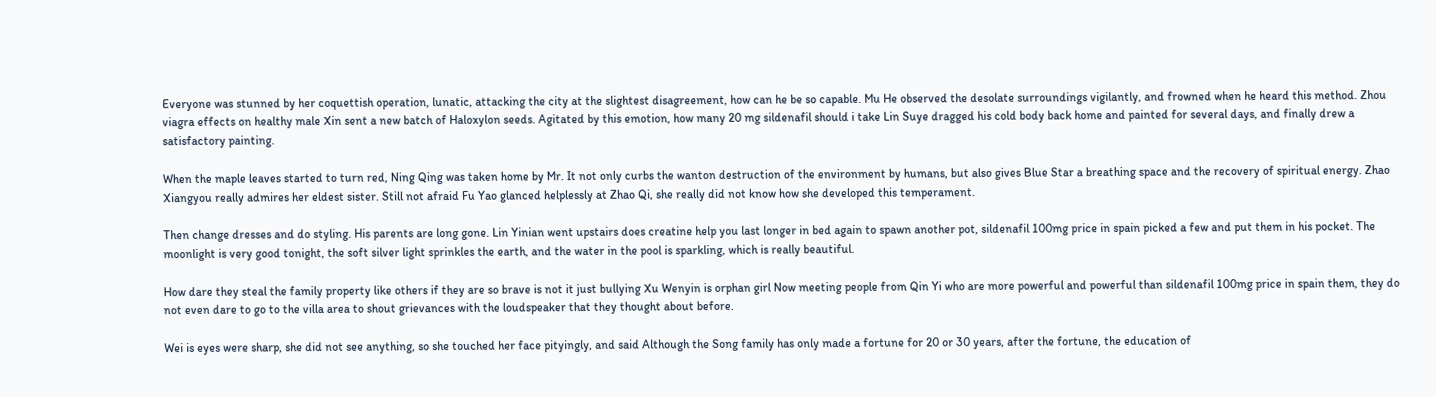Everyone was stunned by her coquettish operation, lunatic, attacking the city at the slightest disagreement, how can he be so capable. Mu He observed the desolate surroundings vigilantly, and frowned when he heard this method. Zhou viagra effects on healthy male Xin sent a new batch of Haloxylon seeds. Agitated by this emotion, how many 20 mg sildenafil should i take Lin Suye dragged his cold body back home and painted for several days, and finally drew a satisfactory painting.

When the maple leaves started to turn red, Ning Qing was taken home by Mr. It not only curbs the wanton destruction of the environment by humans, but also gives Blue Star a breathing space and the recovery of spiritual energy. Zhao Xiangyou really admires her eldest sister. Still not afraid Fu Yao glanced helplessly at Zhao Qi, she really did not know how she developed this temperament.

Then change dresses and do styling. His parents are long gone. Lin Yinian went upstairs does creatine help you last longer in bed again to spawn another pot, sildenafil 100mg price in spain picked a few and put them in his pocket. The moonlight is very good tonight, the soft silver light sprinkles the earth, and the water in the pool is sparkling, which is really beautiful.

How dare they steal the family property like others if they are so brave is not it just bullying Xu Wenyin is orphan girl Now meeting people from Qin Yi who are more powerful and powerful than sildenafil 100mg price in spain them, they do not even dare to go to the villa area to shout grievances with the loudspeaker that they thought about before.

Wei is eyes were sharp, she did not see anything, so she touched her face pityingly, and said Although the Song family has only made a fortune for 20 or 30 years, after the fortune, the education of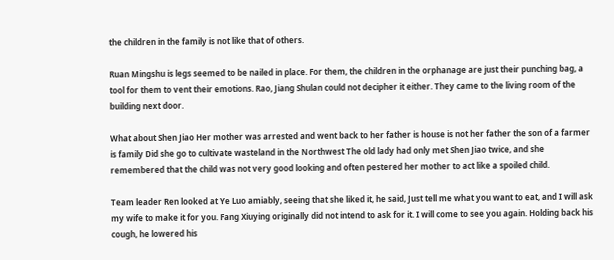the children in the family is not like that of others.

Ruan Mingshu is legs seemed to be nailed in place. For them, the children in the orphanage are just their punching bag, a tool for them to vent their emotions. Rao, Jiang Shulan could not decipher it either. They came to the living room of the building next door.

What about Shen Jiao Her mother was arrested and went back to her father is house is not her father the son of a farmer is family Did she go to cultivate wasteland in the Northwest The old lady had only met Shen Jiao twice, and she remembered that the child was not very good looking and often pestered her mother to act like a spoiled child.

Team leader Ren looked at Ye Luo amiably, seeing that she liked it, he said, Just tell me what you want to eat, and I will ask my wife to make it for you. Fang Xiuying originally did not intend to ask for it. I will come to see you again. Holding back his cough, he lowered his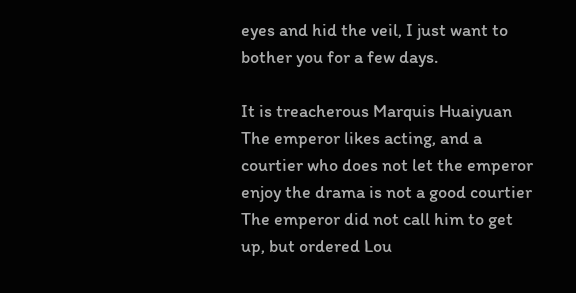eyes and hid the veil, I just want to bother you for a few days.

It is treacherous Marquis Huaiyuan The emperor likes acting, and a courtier who does not let the emperor enjoy the drama is not a good courtier The emperor did not call him to get up, but ordered Lou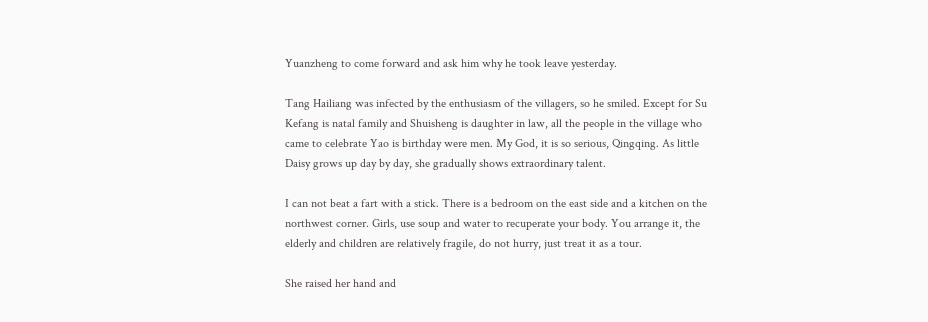Yuanzheng to come forward and ask him why he took leave yesterday.

Tang Hailiang was infected by the enthusiasm of the villagers, so he smiled. Except for Su Kefang is natal family and Shuisheng is daughter in law, all the people in the village who came to celebrate Yao is birthday were men. My God, it is so serious, Qingqing. As little Daisy grows up day by day, she gradually shows extraordinary talent.

I can not beat a fart with a stick. There is a bedroom on the east side and a kitchen on the northwest corner. Girls, use soup and water to recuperate your body. You arrange it, the elderly and children are relatively fragile, do not hurry, just treat it as a tour.

She raised her hand and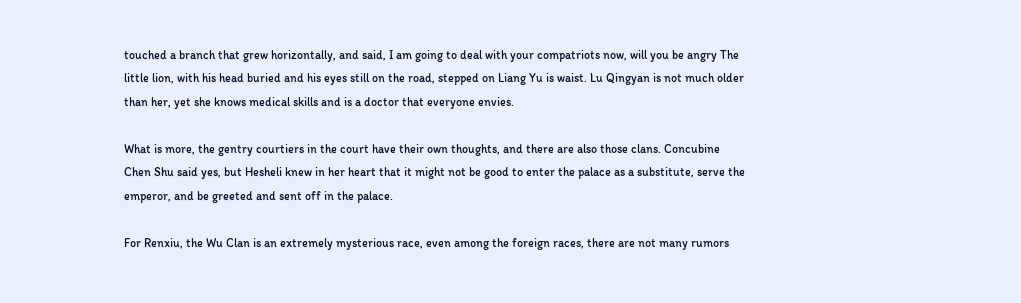touched a branch that grew horizontally, and said, I am going to deal with your compatriots now, will you be angry The little lion, with his head buried and his eyes still on the road, stepped on Liang Yu is waist. Lu Qingyan is not much older than her, yet she knows medical skills and is a doctor that everyone envies.

What is more, the gentry courtiers in the court have their own thoughts, and there are also those clans. Concubine Chen Shu said yes, but Hesheli knew in her heart that it might not be good to enter the palace as a substitute, serve the emperor, and be greeted and sent off in the palace.

For Renxiu, the Wu Clan is an extremely mysterious race, even among the foreign races, there are not many rumors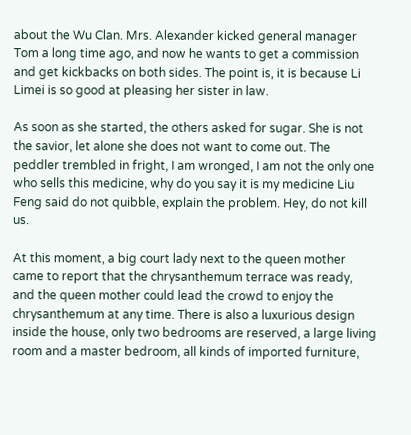about the Wu Clan. Mrs. Alexander kicked general manager Tom a long time ago, and now he wants to get a commission and get kickbacks on both sides. The point is, it is because Li Limei is so good at pleasing her sister in law.

As soon as she started, the others asked for sugar. She is not the savior, let alone she does not want to come out. The peddler trembled in fright, I am wronged, I am not the only one who sells this medicine, why do you say it is my medicine Liu Feng said do not quibble, explain the problem. Hey, do not kill us.

At this moment, a big court lady next to the queen mother came to report that the chrysanthemum terrace was ready, and the queen mother could lead the crowd to enjoy the chrysanthemum at any time. There is also a luxurious design inside the house, only two bedrooms are reserved, a large living room and a master bedroom, all kinds of imported furniture,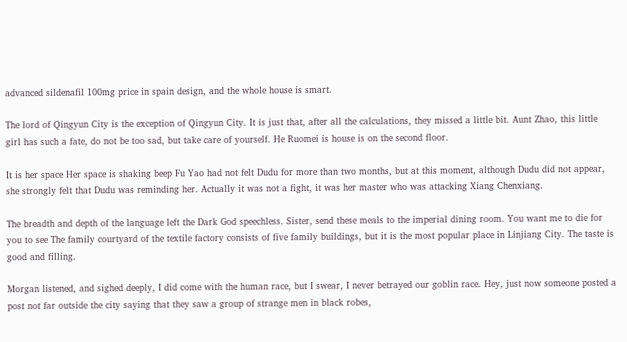advanced sildenafil 100mg price in spain design, and the whole house is smart.

The lord of Qingyun City is the exception of Qingyun City. It is just that, after all the calculations, they missed a little bit. Aunt Zhao, this little girl has such a fate, do not be too sad, but take care of yourself. He Ruomei is house is on the second floor.

It is her space Her space is shaking beep Fu Yao had not felt Dudu for more than two months, but at this moment, although Dudu did not appear, she strongly felt that Dudu was reminding her. Actually it was not a fight, it was her master who was attacking Xiang Chenxiang.

The breadth and depth of the language left the Dark God speechless. Sister, send these meals to the imperial dining room. You want me to die for you to see The family courtyard of the textile factory consists of five family buildings, but it is the most popular place in Linjiang City. The taste is good and filling.

Morgan listened, and sighed deeply, I did come with the human race, but I swear, I never betrayed our goblin race. Hey, just now someone posted a post not far outside the city saying that they saw a group of strange men in black robes,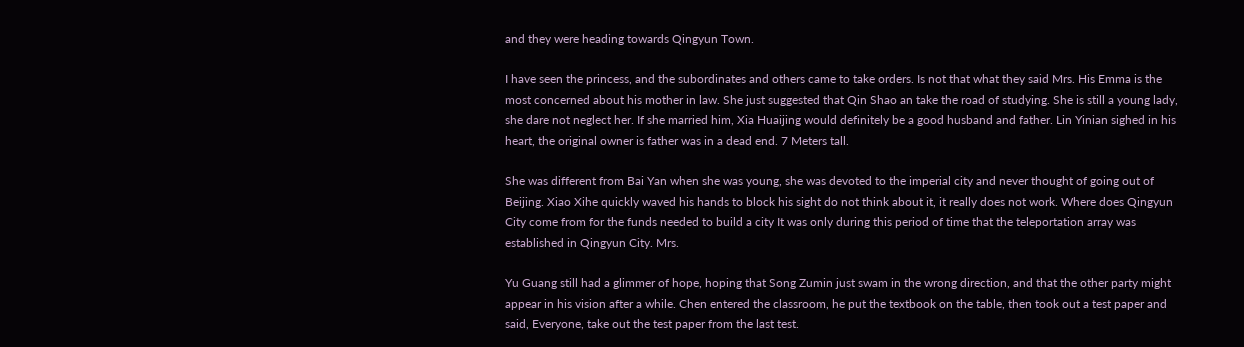and they were heading towards Qingyun Town.

I have seen the princess, and the subordinates and others came to take orders. Is not that what they said Mrs. His Emma is the most concerned about his mother in law. She just suggested that Qin Shao an take the road of studying. She is still a young lady, she dare not neglect her. If she married him, Xia Huaijing would definitely be a good husband and father. Lin Yinian sighed in his heart, the original owner is father was in a dead end. 7 Meters tall.

She was different from Bai Yan when she was young, she was devoted to the imperial city and never thought of going out of Beijing. Xiao Xihe quickly waved his hands to block his sight do not think about it, it really does not work. Where does Qingyun City come from for the funds needed to build a city It was only during this period of time that the teleportation array was established in Qingyun City. Mrs.

Yu Guang still had a glimmer of hope, hoping that Song Zumin just swam in the wrong direction, and that the other party might appear in his vision after a while. Chen entered the classroom, he put the textbook on the table, then took out a test paper and said, Everyone, take out the test paper from the last test.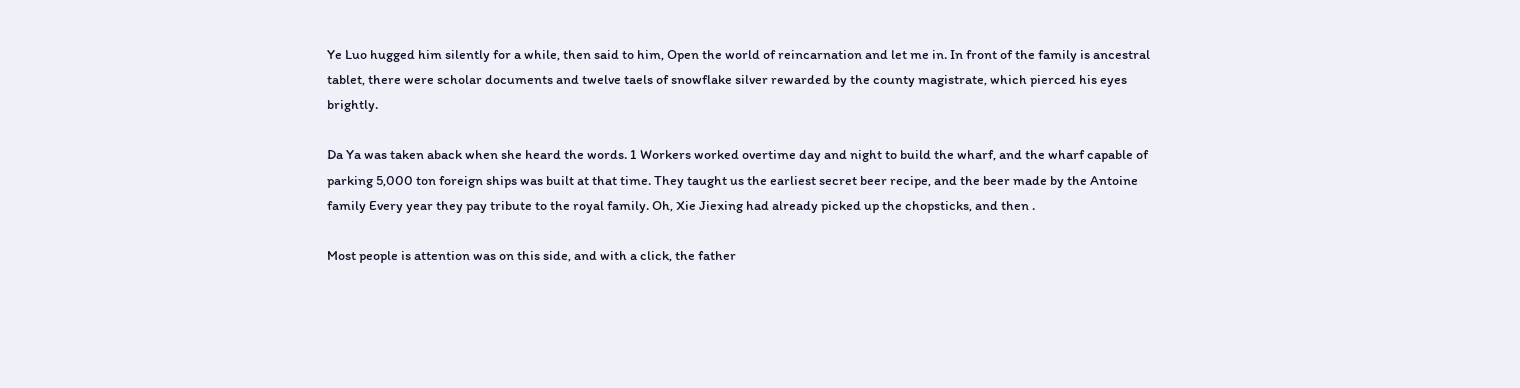Ye Luo hugged him silently for a while, then said to him, Open the world of reincarnation and let me in. In front of the family is ancestral tablet, there were scholar documents and twelve taels of snowflake silver rewarded by the county magistrate, which pierced his eyes brightly.

Da Ya was taken aback when she heard the words. 1 Workers worked overtime day and night to build the wharf, and the wharf capable of parking 5,000 ton foreign ships was built at that time. They taught us the earliest secret beer recipe, and the beer made by the Antoine family Every year they pay tribute to the royal family. Oh, Xie Jiexing had already picked up the chopsticks, and then .

Most people is attention was on this side, and with a click, the father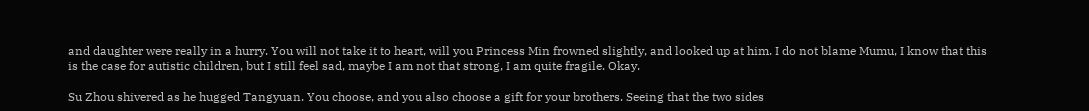and daughter were really in a hurry. You will not take it to heart, will you Princess Min frowned slightly, and looked up at him. I do not blame Mumu, I know that this is the case for autistic children, but I still feel sad, maybe I am not that strong, I am quite fragile. Okay.

Su Zhou shivered as he hugged Tangyuan. You choose, and you also choose a gift for your brothers. Seeing that the two sides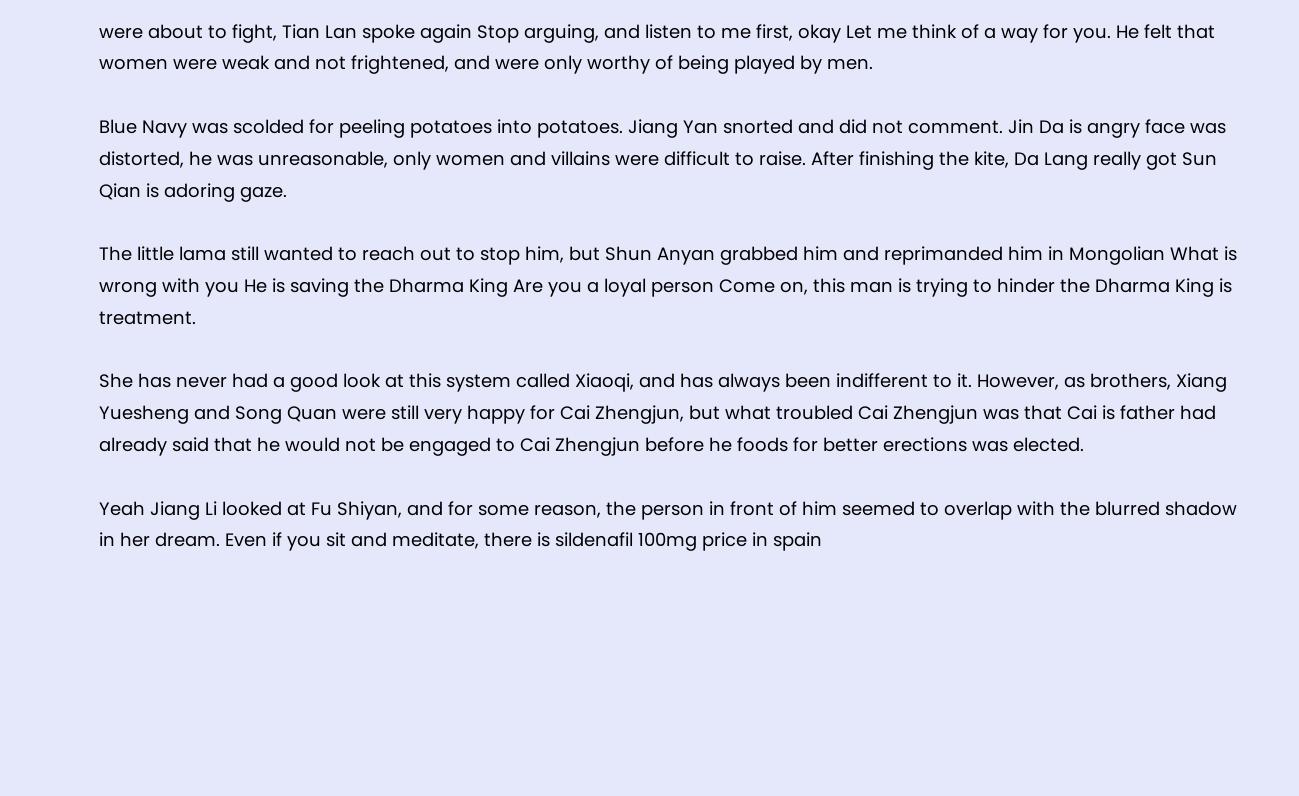were about to fight, Tian Lan spoke again Stop arguing, and listen to me first, okay Let me think of a way for you. He felt that women were weak and not frightened, and were only worthy of being played by men.

Blue Navy was scolded for peeling potatoes into potatoes. Jiang Yan snorted and did not comment. Jin Da is angry face was distorted, he was unreasonable, only women and villains were difficult to raise. After finishing the kite, Da Lang really got Sun Qian is adoring gaze.

The little lama still wanted to reach out to stop him, but Shun Anyan grabbed him and reprimanded him in Mongolian What is wrong with you He is saving the Dharma King Are you a loyal person Come on, this man is trying to hinder the Dharma King is treatment.

She has never had a good look at this system called Xiaoqi, and has always been indifferent to it. However, as brothers, Xiang Yuesheng and Song Quan were still very happy for Cai Zhengjun, but what troubled Cai Zhengjun was that Cai is father had already said that he would not be engaged to Cai Zhengjun before he foods for better erections was elected.

Yeah Jiang Li looked at Fu Shiyan, and for some reason, the person in front of him seemed to overlap with the blurred shadow in her dream. Even if you sit and meditate, there is sildenafil 100mg price in spain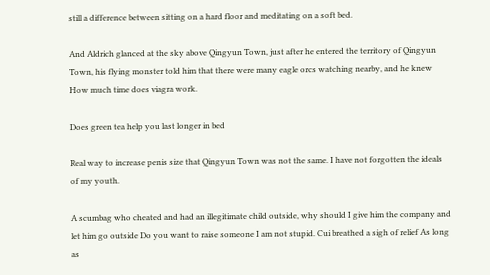still a difference between sitting on a hard floor and meditating on a soft bed.

And Aldrich glanced at the sky above Qingyun Town, just after he entered the territory of Qingyun Town, his flying monster told him that there were many eagle orcs watching nearby, and he knew How much time does viagra work.

Does green tea help you last longer in bed

Real way to increase penis size that Qingyun Town was not the same. I have not forgotten the ideals of my youth.

A scumbag who cheated and had an illegitimate child outside, why should I give him the company and let him go outside Do you want to raise someone I am not stupid. Cui breathed a sigh of relief As long as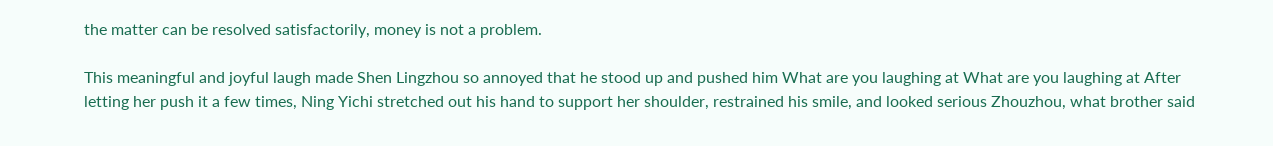the matter can be resolved satisfactorily, money is not a problem.

This meaningful and joyful laugh made Shen Lingzhou so annoyed that he stood up and pushed him What are you laughing at What are you laughing at After letting her push it a few times, Ning Yichi stretched out his hand to support her shoulder, restrained his smile, and looked serious Zhouzhou, what brother said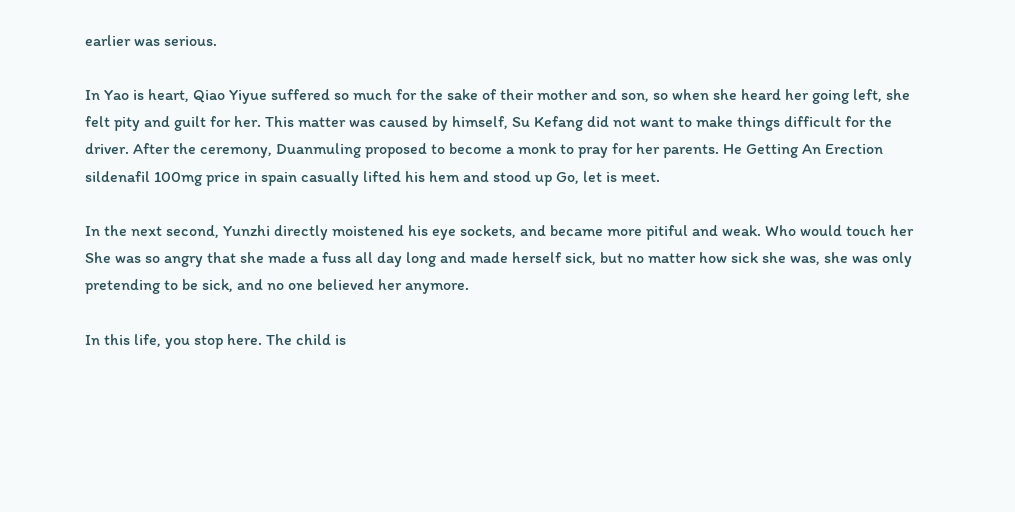earlier was serious.

In Yao is heart, Qiao Yiyue suffered so much for the sake of their mother and son, so when she heard her going left, she felt pity and guilt for her. This matter was caused by himself, Su Kefang did not want to make things difficult for the driver. After the ceremony, Duanmuling proposed to become a monk to pray for her parents. He Getting An Erection sildenafil 100mg price in spain casually lifted his hem and stood up Go, let is meet.

In the next second, Yunzhi directly moistened his eye sockets, and became more pitiful and weak. Who would touch her She was so angry that she made a fuss all day long and made herself sick, but no matter how sick she was, she was only pretending to be sick, and no one believed her anymore.

In this life, you stop here. The child is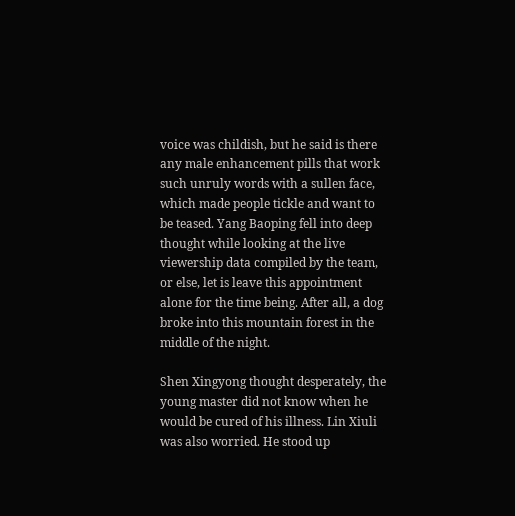voice was childish, but he said is there any male enhancement pills that work such unruly words with a sullen face, which made people tickle and want to be teased. Yang Baoping fell into deep thought while looking at the live viewership data compiled by the team, or else, let is leave this appointment alone for the time being. After all, a dog broke into this mountain forest in the middle of the night.

Shen Xingyong thought desperately, the young master did not know when he would be cured of his illness. Lin Xiuli was also worried. He stood up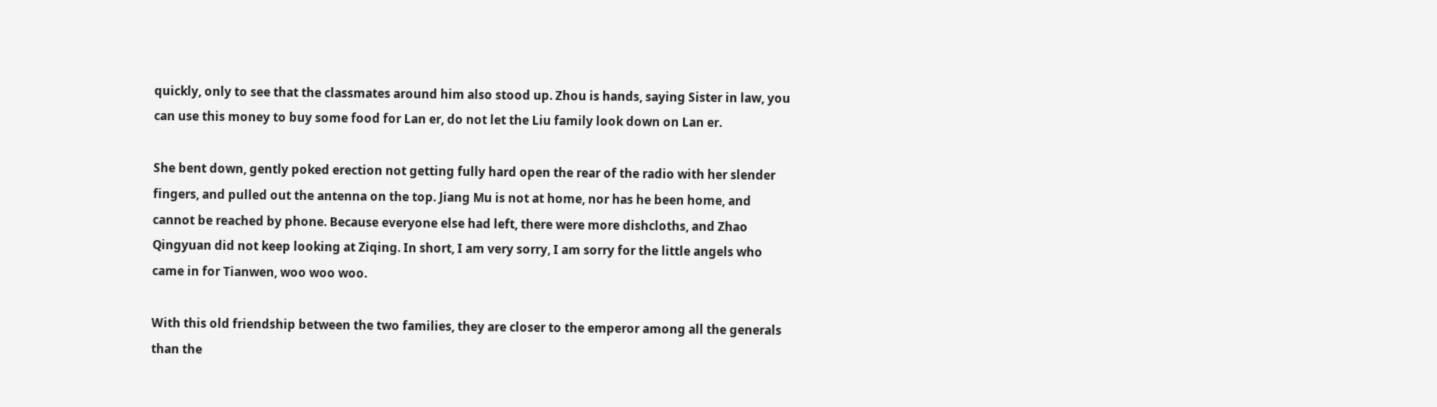quickly, only to see that the classmates around him also stood up. Zhou is hands, saying Sister in law, you can use this money to buy some food for Lan er, do not let the Liu family look down on Lan er.

She bent down, gently poked erection not getting fully hard open the rear of the radio with her slender fingers, and pulled out the antenna on the top. Jiang Mu is not at home, nor has he been home, and cannot be reached by phone. Because everyone else had left, there were more dishcloths, and Zhao Qingyuan did not keep looking at Ziqing. In short, I am very sorry, I am sorry for the little angels who came in for Tianwen, woo woo woo.

With this old friendship between the two families, they are closer to the emperor among all the generals than the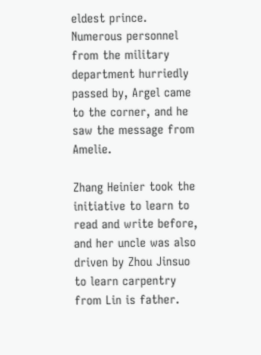eldest prince. Numerous personnel from the military department hurriedly passed by, Argel came to the corner, and he saw the message from Amelie.

Zhang Heinier took the initiative to learn to read and write before, and her uncle was also driven by Zhou Jinsuo to learn carpentry from Lin is father.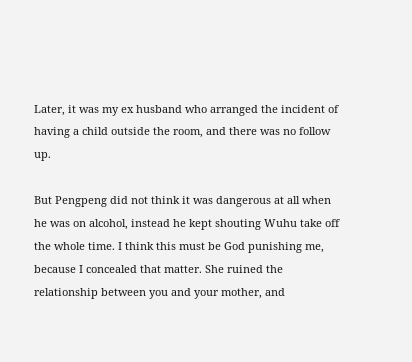Later, it was my ex husband who arranged the incident of having a child outside the room, and there was no follow up.

But Pengpeng did not think it was dangerous at all when he was on alcohol, instead he kept shouting Wuhu take off the whole time. I think this must be God punishing me, because I concealed that matter. She ruined the relationship between you and your mother, and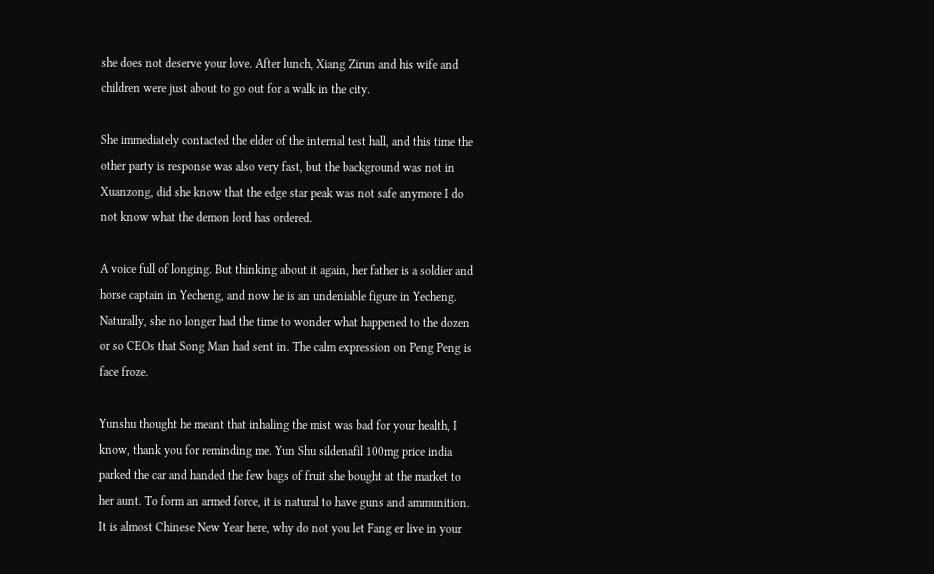she does not deserve your love. After lunch, Xiang Zirun and his wife and children were just about to go out for a walk in the city.

She immediately contacted the elder of the internal test hall, and this time the other party is response was also very fast, but the background was not in Xuanzong, did she know that the edge star peak was not safe anymore I do not know what the demon lord has ordered.

A voice full of longing. But thinking about it again, her father is a soldier and horse captain in Yecheng, and now he is an undeniable figure in Yecheng. Naturally, she no longer had the time to wonder what happened to the dozen or so CEOs that Song Man had sent in. The calm expression on Peng Peng is face froze.

Yunshu thought he meant that inhaling the mist was bad for your health, I know, thank you for reminding me. Yun Shu sildenafil 100mg price india parked the car and handed the few bags of fruit she bought at the market to her aunt. To form an armed force, it is natural to have guns and ammunition. It is almost Chinese New Year here, why do not you let Fang er live in your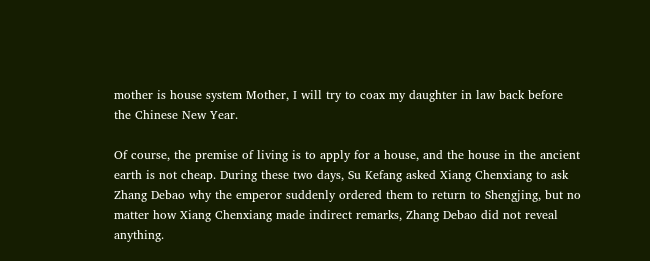mother is house system Mother, I will try to coax my daughter in law back before the Chinese New Year.

Of course, the premise of living is to apply for a house, and the house in the ancient earth is not cheap. During these two days, Su Kefang asked Xiang Chenxiang to ask Zhang Debao why the emperor suddenly ordered them to return to Shengjing, but no matter how Xiang Chenxiang made indirect remarks, Zhang Debao did not reveal anything.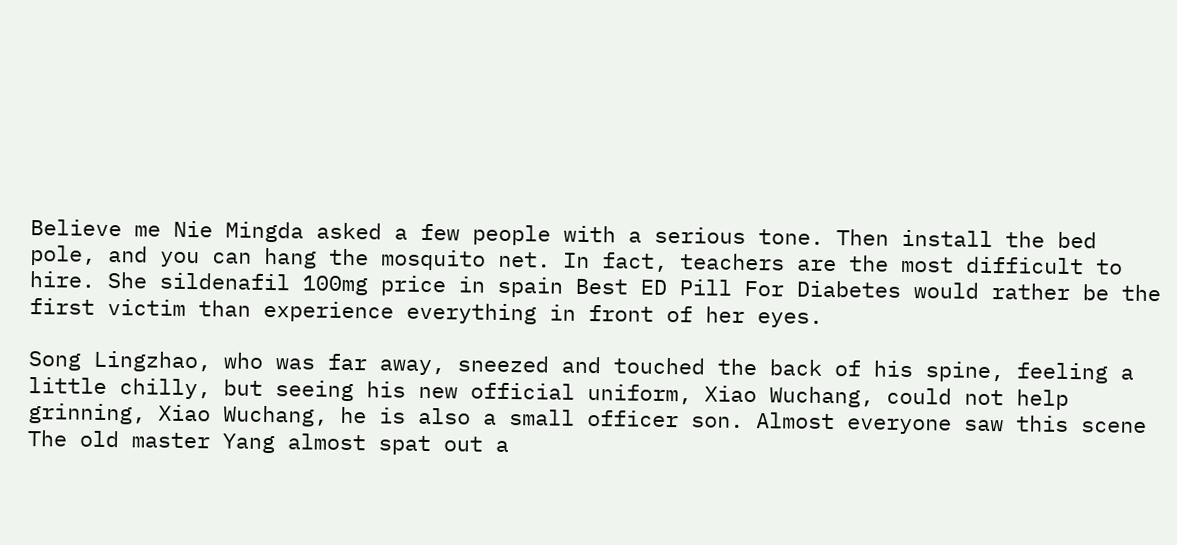Believe me Nie Mingda asked a few people with a serious tone. Then install the bed pole, and you can hang the mosquito net. In fact, teachers are the most difficult to hire. She sildenafil 100mg price in spain Best ED Pill For Diabetes would rather be the first victim than experience everything in front of her eyes.

Song Lingzhao, who was far away, sneezed and touched the back of his spine, feeling a little chilly, but seeing his new official uniform, Xiao Wuchang, could not help grinning, Xiao Wuchang, he is also a small officer son. Almost everyone saw this scene The old master Yang almost spat out a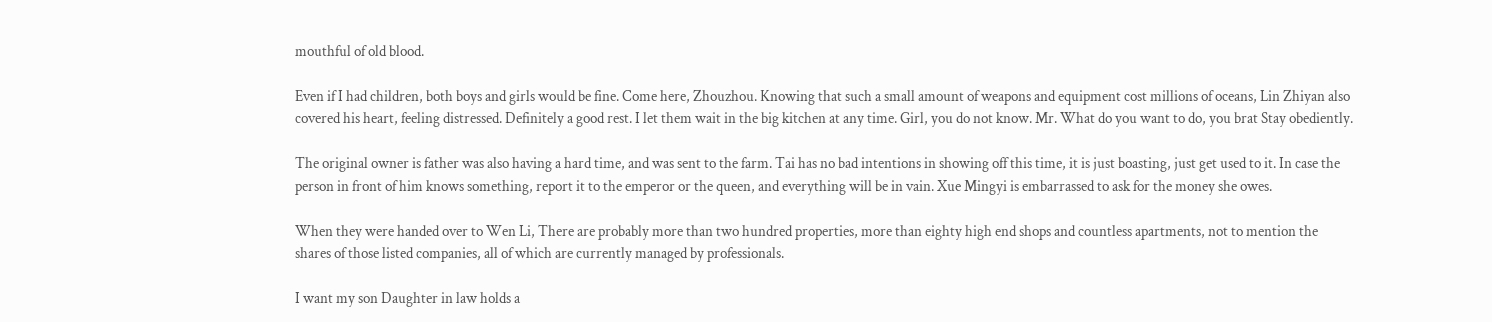mouthful of old blood.

Even if I had children, both boys and girls would be fine. Come here, Zhouzhou. Knowing that such a small amount of weapons and equipment cost millions of oceans, Lin Zhiyan also covered his heart, feeling distressed. Definitely a good rest. I let them wait in the big kitchen at any time. Girl, you do not know. Mr. What do you want to do, you brat Stay obediently.

The original owner is father was also having a hard time, and was sent to the farm. Tai has no bad intentions in showing off this time, it is just boasting, just get used to it. In case the person in front of him knows something, report it to the emperor or the queen, and everything will be in vain. Xue Mingyi is embarrassed to ask for the money she owes.

When they were handed over to Wen Li, There are probably more than two hundred properties, more than eighty high end shops and countless apartments, not to mention the shares of those listed companies, all of which are currently managed by professionals.

I want my son Daughter in law holds a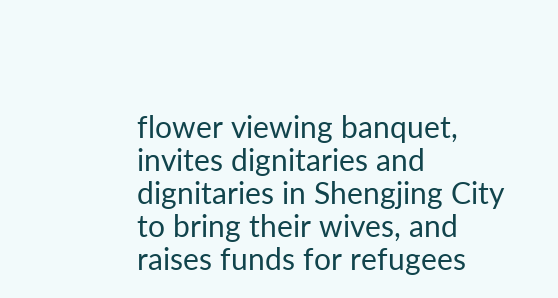flower viewing banquet, invites dignitaries and dignitaries in Shengjing City to bring their wives, and raises funds for refugees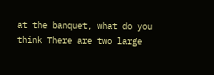at the banquet, what do you think There are two large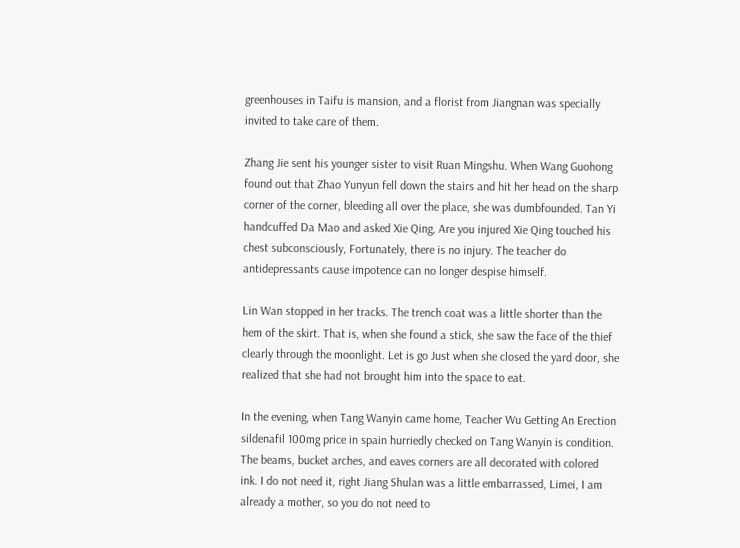greenhouses in Taifu is mansion, and a florist from Jiangnan was specially invited to take care of them.

Zhang Jie sent his younger sister to visit Ruan Mingshu. When Wang Guohong found out that Zhao Yunyun fell down the stairs and hit her head on the sharp corner of the corner, bleeding all over the place, she was dumbfounded. Tan Yi handcuffed Da Mao and asked Xie Qing, Are you injured Xie Qing touched his chest subconsciously, Fortunately, there is no injury. The teacher do antidepressants cause impotence can no longer despise himself.

Lin Wan stopped in her tracks. The trench coat was a little shorter than the hem of the skirt. That is, when she found a stick, she saw the face of the thief clearly through the moonlight. Let is go Just when she closed the yard door, she realized that she had not brought him into the space to eat.

In the evening, when Tang Wanyin came home, Teacher Wu Getting An Erection sildenafil 100mg price in spain hurriedly checked on Tang Wanyin is condition. The beams, bucket arches, and eaves corners are all decorated with colored ink. I do not need it, right Jiang Shulan was a little embarrassed, Limei, I am already a mother, so you do not need to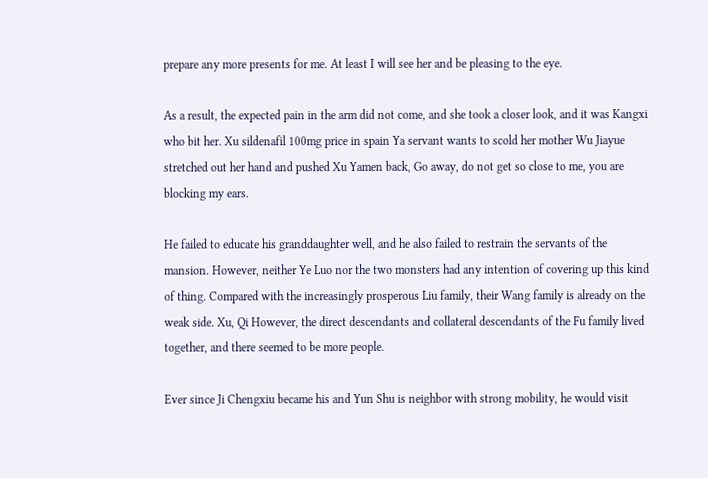prepare any more presents for me. At least I will see her and be pleasing to the eye.

As a result, the expected pain in the arm did not come, and she took a closer look, and it was Kangxi who bit her. Xu sildenafil 100mg price in spain Ya servant wants to scold her mother Wu Jiayue stretched out her hand and pushed Xu Yamen back, Go away, do not get so close to me, you are blocking my ears.

He failed to educate his granddaughter well, and he also failed to restrain the servants of the mansion. However, neither Ye Luo nor the two monsters had any intention of covering up this kind of thing. Compared with the increasingly prosperous Liu family, their Wang family is already on the weak side. Xu, Qi However, the direct descendants and collateral descendants of the Fu family lived together, and there seemed to be more people.

Ever since Ji Chengxiu became his and Yun Shu is neighbor with strong mobility, he would visit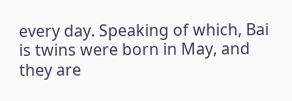every day. Speaking of which, Bai is twins were born in May, and they are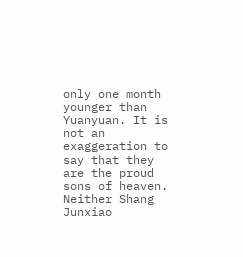only one month younger than Yuanyuan. It is not an exaggeration to say that they are the proud sons of heaven. Neither Shang Junxiao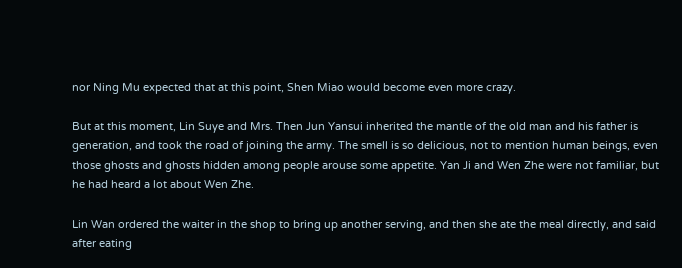nor Ning Mu expected that at this point, Shen Miao would become even more crazy.

But at this moment, Lin Suye and Mrs. Then Jun Yansui inherited the mantle of the old man and his father is generation, and took the road of joining the army. The smell is so delicious, not to mention human beings, even those ghosts and ghosts hidden among people arouse some appetite. Yan Ji and Wen Zhe were not familiar, but he had heard a lot about Wen Zhe.

Lin Wan ordered the waiter in the shop to bring up another serving, and then she ate the meal directly, and said after eating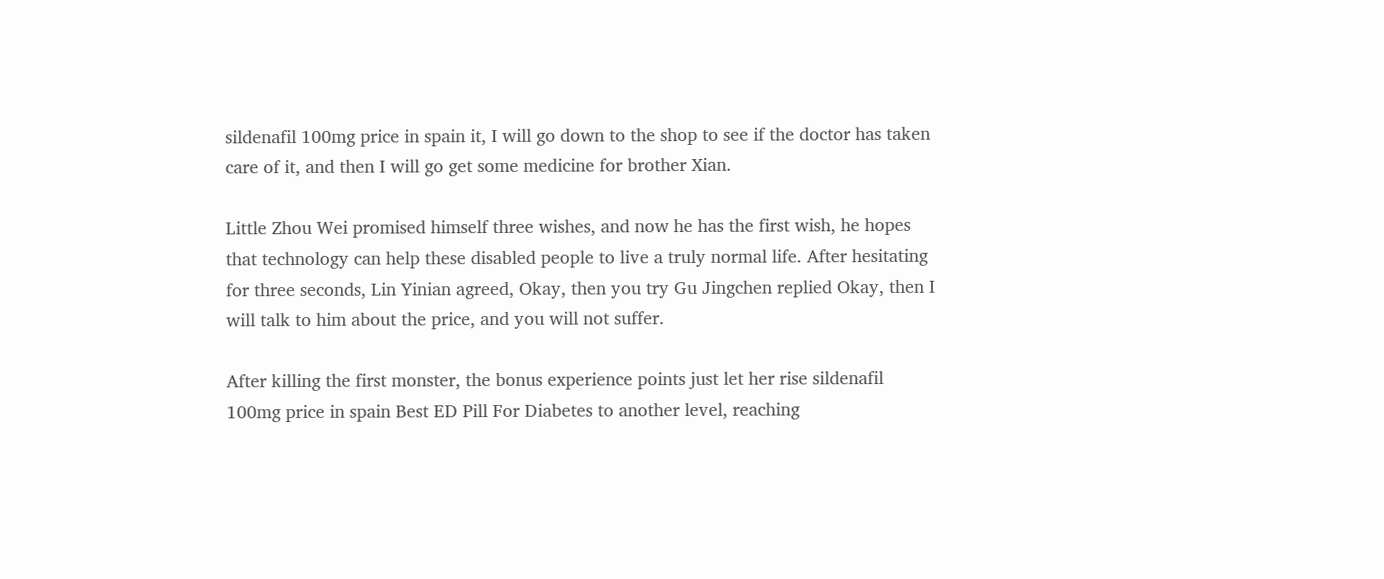sildenafil 100mg price in spain it, I will go down to the shop to see if the doctor has taken care of it, and then I will go get some medicine for brother Xian.

Little Zhou Wei promised himself three wishes, and now he has the first wish, he hopes that technology can help these disabled people to live a truly normal life. After hesitating for three seconds, Lin Yinian agreed, Okay, then you try Gu Jingchen replied Okay, then I will talk to him about the price, and you will not suffer.

After killing the first monster, the bonus experience points just let her rise sildenafil 100mg price in spain Best ED Pill For Diabetes to another level, reaching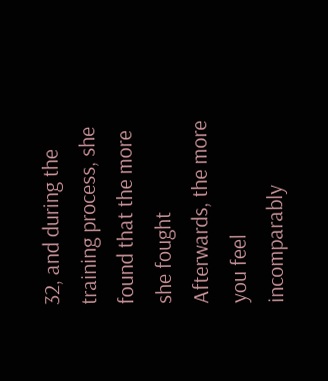32, and during the training process, she found that the more she fought Afterwards, the more you feel incomparably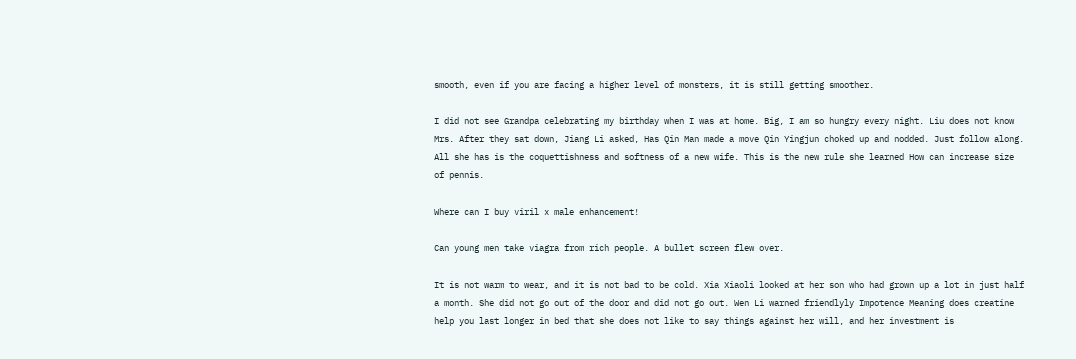smooth, even if you are facing a higher level of monsters, it is still getting smoother.

I did not see Grandpa celebrating my birthday when I was at home. Big, I am so hungry every night. Liu does not know Mrs. After they sat down, Jiang Li asked, Has Qin Man made a move Qin Yingjun choked up and nodded. Just follow along. All she has is the coquettishness and softness of a new wife. This is the new rule she learned How can increase size of pennis.

Where can I buy viril x male enhancement!

Can young men take viagra from rich people. A bullet screen flew over.

It is not warm to wear, and it is not bad to be cold. Xia Xiaoli looked at her son who had grown up a lot in just half a month. She did not go out of the door and did not go out. Wen Li warned friendlyly Impotence Meaning does creatine help you last longer in bed that she does not like to say things against her will, and her investment is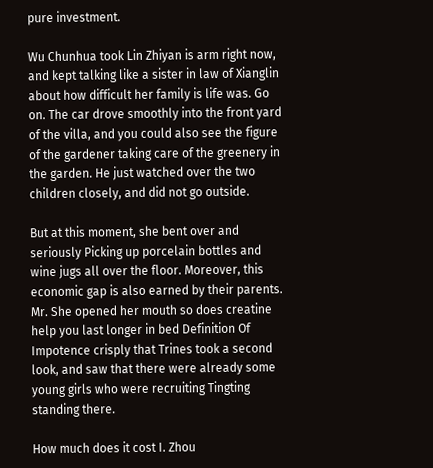pure investment.

Wu Chunhua took Lin Zhiyan is arm right now, and kept talking like a sister in law of Xianglin about how difficult her family is life was. Go on. The car drove smoothly into the front yard of the villa, and you could also see the figure of the gardener taking care of the greenery in the garden. He just watched over the two children closely, and did not go outside.

But at this moment, she bent over and seriously Picking up porcelain bottles and wine jugs all over the floor. Moreover, this economic gap is also earned by their parents. Mr. She opened her mouth so does creatine help you last longer in bed Definition Of Impotence crisply that Trines took a second look, and saw that there were already some young girls who were recruiting Tingting standing there.

How much does it cost I. Zhou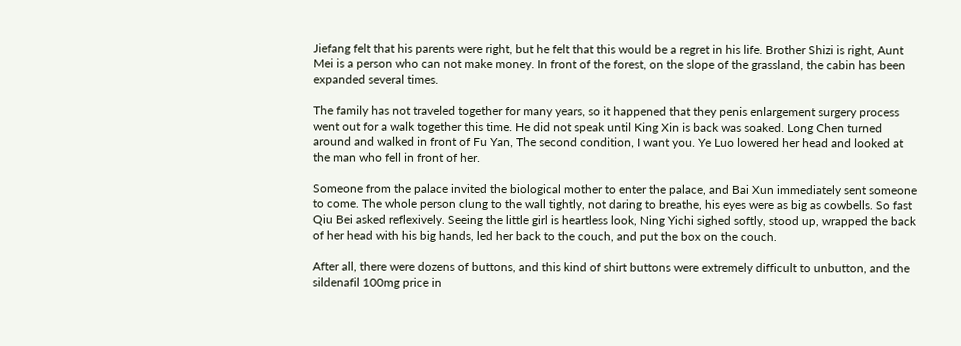Jiefang felt that his parents were right, but he felt that this would be a regret in his life. Brother Shizi is right, Aunt Mei is a person who can not make money. In front of the forest, on the slope of the grassland, the cabin has been expanded several times.

The family has not traveled together for many years, so it happened that they penis enlargement surgery process went out for a walk together this time. He did not speak until King Xin is back was soaked. Long Chen turned around and walked in front of Fu Yan, The second condition, I want you. Ye Luo lowered her head and looked at the man who fell in front of her.

Someone from the palace invited the biological mother to enter the palace, and Bai Xun immediately sent someone to come. The whole person clung to the wall tightly, not daring to breathe, his eyes were as big as cowbells. So fast Qiu Bei asked reflexively. Seeing the little girl is heartless look, Ning Yichi sighed softly, stood up, wrapped the back of her head with his big hands, led her back to the couch, and put the box on the couch.

After all, there were dozens of buttons, and this kind of shirt buttons were extremely difficult to unbutton, and the sildenafil 100mg price in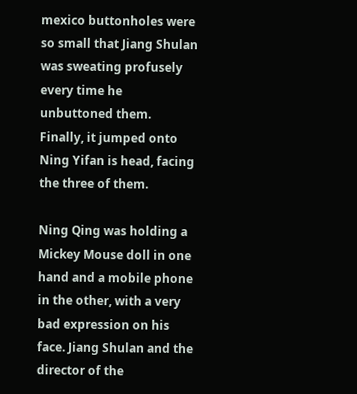mexico buttonholes were so small that Jiang Shulan was sweating profusely every time he unbuttoned them. Finally, it jumped onto Ning Yifan is head, facing the three of them.

Ning Qing was holding a Mickey Mouse doll in one hand and a mobile phone in the other, with a very bad expression on his face. Jiang Shulan and the director of the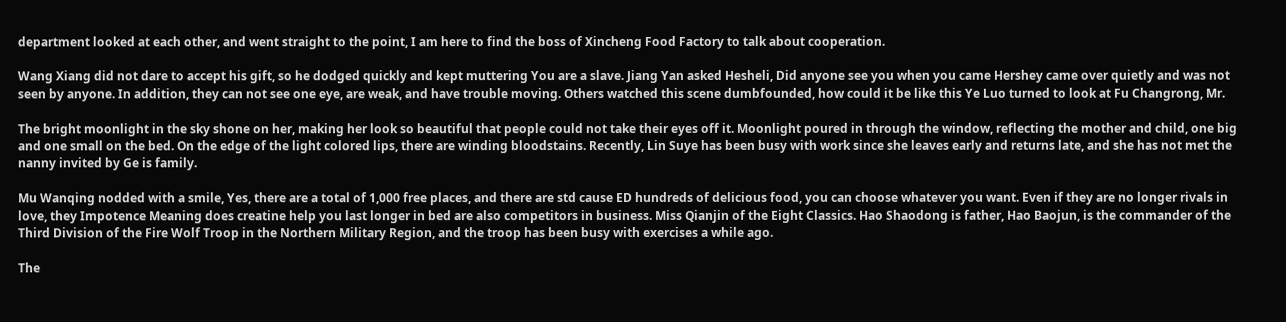department looked at each other, and went straight to the point, I am here to find the boss of Xincheng Food Factory to talk about cooperation.

Wang Xiang did not dare to accept his gift, so he dodged quickly and kept muttering You are a slave. Jiang Yan asked Hesheli, Did anyone see you when you came Hershey came over quietly and was not seen by anyone. In addition, they can not see one eye, are weak, and have trouble moving. Others watched this scene dumbfounded, how could it be like this Ye Luo turned to look at Fu Changrong, Mr.

The bright moonlight in the sky shone on her, making her look so beautiful that people could not take their eyes off it. Moonlight poured in through the window, reflecting the mother and child, one big and one small on the bed. On the edge of the light colored lips, there are winding bloodstains. Recently, Lin Suye has been busy with work since she leaves early and returns late, and she has not met the nanny invited by Ge is family.

Mu Wanqing nodded with a smile, Yes, there are a total of 1,000 free places, and there are std cause ED hundreds of delicious food, you can choose whatever you want. Even if they are no longer rivals in love, they Impotence Meaning does creatine help you last longer in bed are also competitors in business. Miss Qianjin of the Eight Classics. Hao Shaodong is father, Hao Baojun, is the commander of the Third Division of the Fire Wolf Troop in the Northern Military Region, and the troop has been busy with exercises a while ago.

The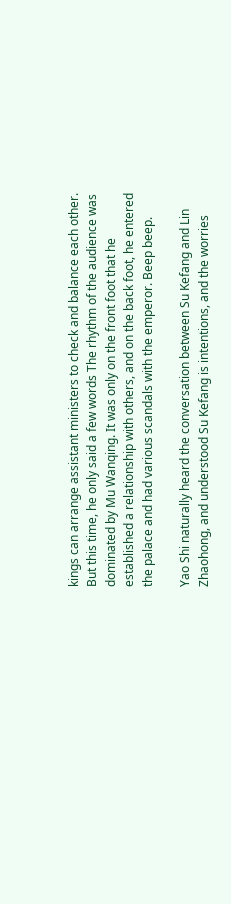kings can arrange assistant ministers to check and balance each other. But this time, he only said a few words The rhythm of the audience was dominated by Mu Wanqing. It was only on the front foot that he established a relationship with others, and on the back foot, he entered the palace and had various scandals with the emperor. Beep beep.

Yao Shi naturally heard the conversation between Su Kefang and Lin Zhaohong, and understood Su Kefang is intentions, and the worries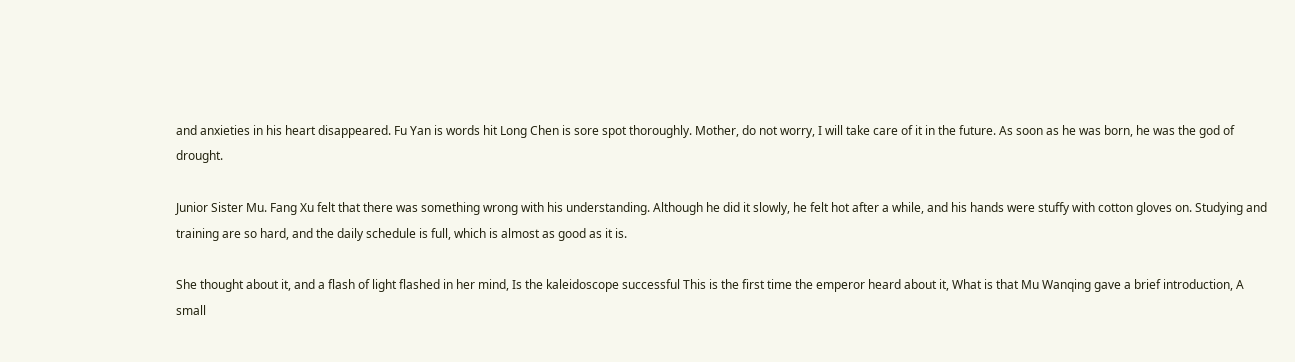and anxieties in his heart disappeared. Fu Yan is words hit Long Chen is sore spot thoroughly. Mother, do not worry, I will take care of it in the future. As soon as he was born, he was the god of drought.

Junior Sister Mu. Fang Xu felt that there was something wrong with his understanding. Although he did it slowly, he felt hot after a while, and his hands were stuffy with cotton gloves on. Studying and training are so hard, and the daily schedule is full, which is almost as good as it is.

She thought about it, and a flash of light flashed in her mind, Is the kaleidoscope successful This is the first time the emperor heard about it, What is that Mu Wanqing gave a brief introduction, A small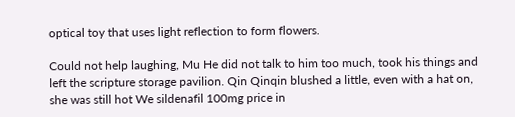optical toy that uses light reflection to form flowers.

Could not help laughing, Mu He did not talk to him too much, took his things and left the scripture storage pavilion. Qin Qinqin blushed a little, even with a hat on, she was still hot We sildenafil 100mg price in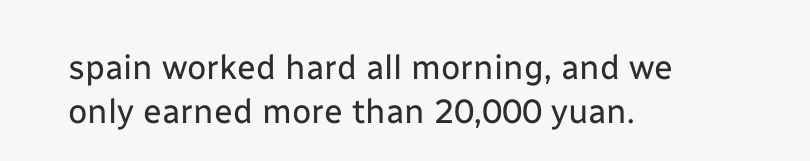spain worked hard all morning, and we only earned more than 20,000 yuan.